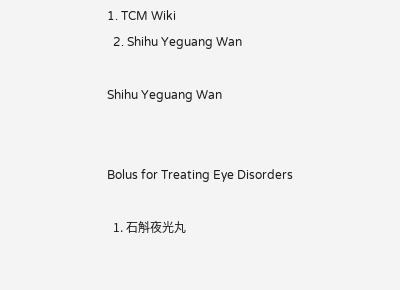1. TCM Wiki
  2. Shihu Yeguang Wan

Shihu Yeguang Wan


Bolus for Treating Eye Disorders

  1. 石斛夜光丸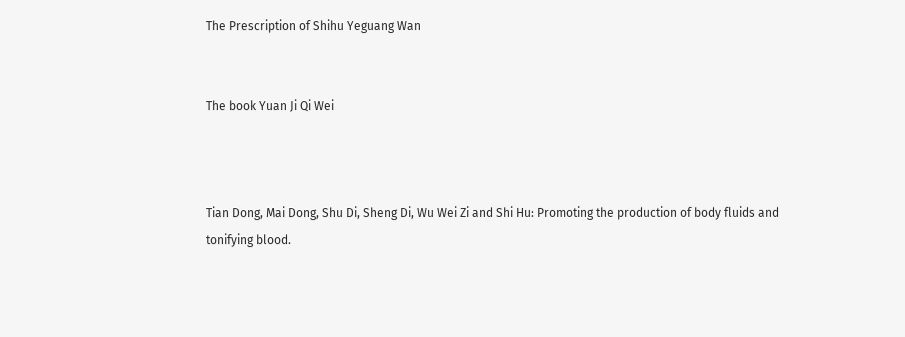The Prescription of Shihu Yeguang Wan


The book Yuan Ji Qi Wei



Tian Dong, Mai Dong, Shu Di, Sheng Di, Wu Wei Zi and Shi Hu: Promoting the production of body fluids and tonifying blood.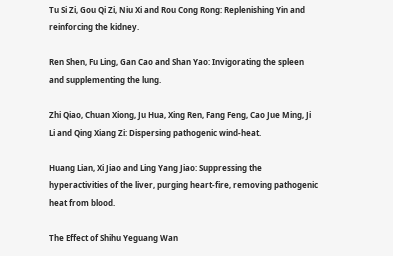Tu Si Zi, Gou Qi Zi, Niu Xi and Rou Cong Rong: Replenishing Yin and reinforcing the kidney.

Ren Shen, Fu Ling, Gan Cao and Shan Yao: Invigorating the spleen and supplementing the lung.

Zhi Qiao, Chuan Xiong, Ju Hua, Xing Ren, Fang Feng, Cao Jue Ming, Ji Li and Qing Xiang Zi: Dispersing pathogenic wind-heat.

Huang Lian, Xi Jiao and Ling Yang Jiao: Suppressing the hyperactivities of the liver, purging heart-fire, removing pathogenic heat from blood.

The Effect of Shihu Yeguang Wan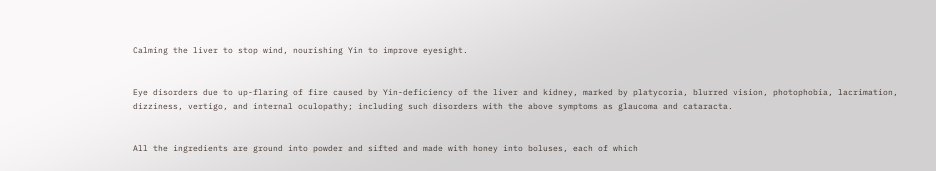Calming the liver to stop wind, nourishing Yin to improve eyesight.


Eye disorders due to up-flaring of fire caused by Yin-deficiency of the liver and kidney, marked by platycoria, blurred vision, photophobia, lacrimation, dizziness, vertigo, and internal oculopathy; including such disorders with the above symptoms as glaucoma and cataracta.


All the ingredients are ground into powder and sifted and made with honey into boluses, each of which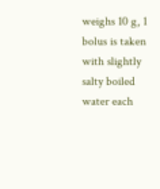weighs 10 g, 1 bolus is taken with slightly salty boiled water each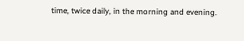time, twice daily, in the morning and evening.